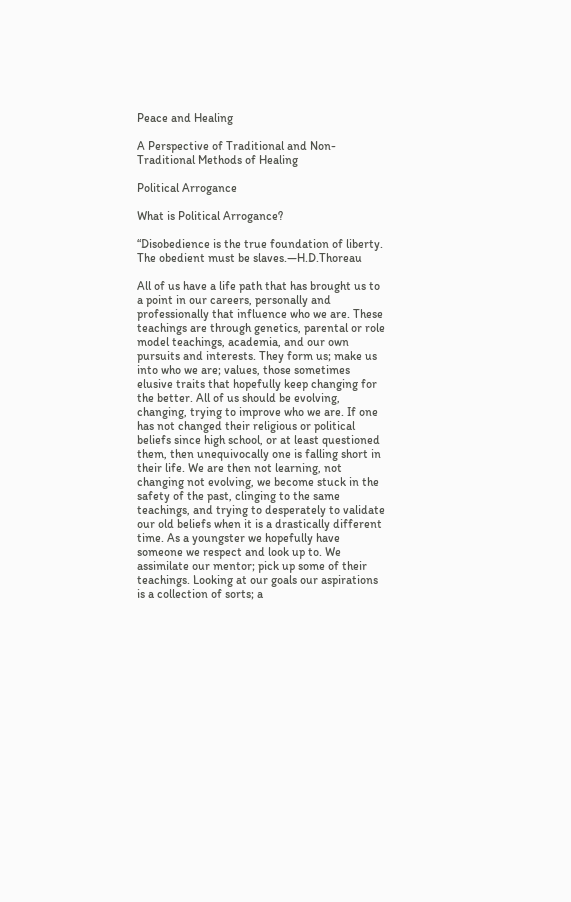Peace and Healing

A Perspective of Traditional and Non-Traditional Methods of Healing

Political Arrogance

What is Political Arrogance?

“Disobedience is the true foundation of liberty. The obedient must be slaves.—H.D.Thoreau

All of us have a life path that has brought us to a point in our careers, personally and professionally that influence who we are. These teachings are through genetics, parental or role model teachings, academia, and our own pursuits and interests. They form us; make us into who we are; values, those sometimes elusive traits that hopefully keep changing for the better. All of us should be evolving, changing, trying to improve who we are. If one has not changed their religious or political beliefs since high school, or at least questioned them, then unequivocally one is falling short in their life. We are then not learning, not changing not evolving, we become stuck in the safety of the past, clinging to the same teachings, and trying to desperately to validate our old beliefs when it is a drastically different time. As a youngster we hopefully have someone we respect and look up to. We assimilate our mentor; pick up some of their teachings. Looking at our goals our aspirations is a collection of sorts; a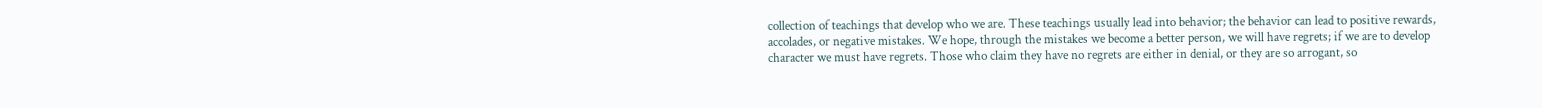collection of teachings that develop who we are. These teachings usually lead into behavior; the behavior can lead to positive rewards, accolades, or negative mistakes. We hope, through the mistakes we become a better person, we will have regrets; if we are to develop character we must have regrets. Those who claim they have no regrets are either in denial, or they are so arrogant, so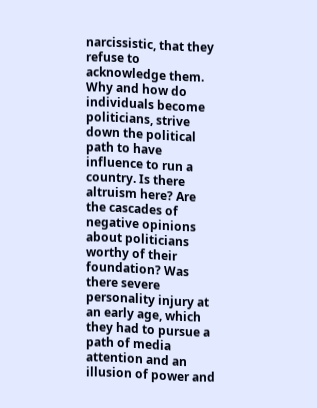narcissistic, that they refuse to acknowledge them. Why and how do individuals become politicians, strive down the political path to have influence to run a country. Is there altruism here? Are the cascades of negative opinions about politicians worthy of their foundation? Was there severe personality injury at an early age, which they had to pursue a path of media attention and an illusion of power and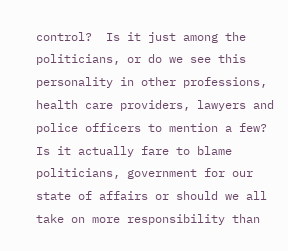control?  Is it just among the politicians, or do we see this personality in other professions, health care providers, lawyers and police officers to mention a few? Is it actually fare to blame politicians, government for our state of affairs or should we all take on more responsibility than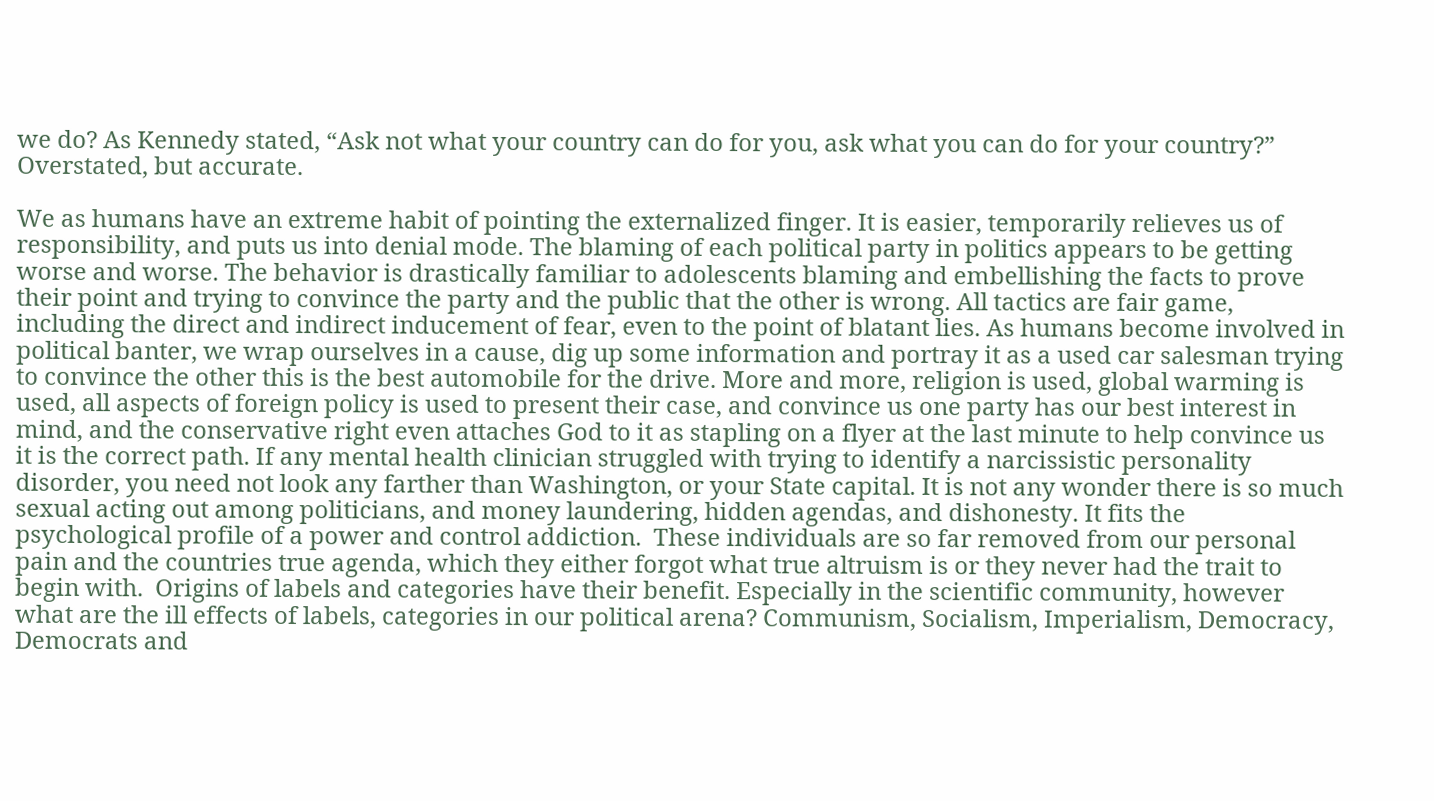we do? As Kennedy stated, “Ask not what your country can do for you, ask what you can do for your country?” Overstated, but accurate.

We as humans have an extreme habit of pointing the externalized finger. It is easier, temporarily relieves us of responsibility, and puts us into denial mode. The blaming of each political party in politics appears to be getting worse and worse. The behavior is drastically familiar to adolescents blaming and embellishing the facts to prove their point and trying to convince the party and the public that the other is wrong. All tactics are fair game, including the direct and indirect inducement of fear, even to the point of blatant lies. As humans become involved in political banter, we wrap ourselves in a cause, dig up some information and portray it as a used car salesman trying to convince the other this is the best automobile for the drive. More and more, religion is used, global warming is used, all aspects of foreign policy is used to present their case, and convince us one party has our best interest in mind, and the conservative right even attaches God to it as stapling on a flyer at the last minute to help convince us it is the correct path. If any mental health clinician struggled with trying to identify a narcissistic personality disorder, you need not look any farther than Washington, or your State capital. It is not any wonder there is so much sexual acting out among politicians, and money laundering, hidden agendas, and dishonesty. It fits the psychological profile of a power and control addiction.  These individuals are so far removed from our personal pain and the countries true agenda, which they either forgot what true altruism is or they never had the trait to begin with.  Origins of labels and categories have their benefit. Especially in the scientific community, however what are the ill effects of labels, categories in our political arena? Communism, Socialism, Imperialism, Democracy, Democrats and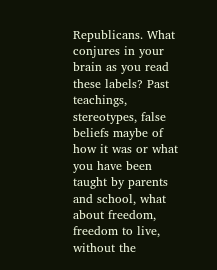Republicans. What conjures in your brain as you read these labels? Past teachings, stereotypes, false beliefs maybe of how it was or what you have been taught by parents and school, what about freedom, freedom to live, without the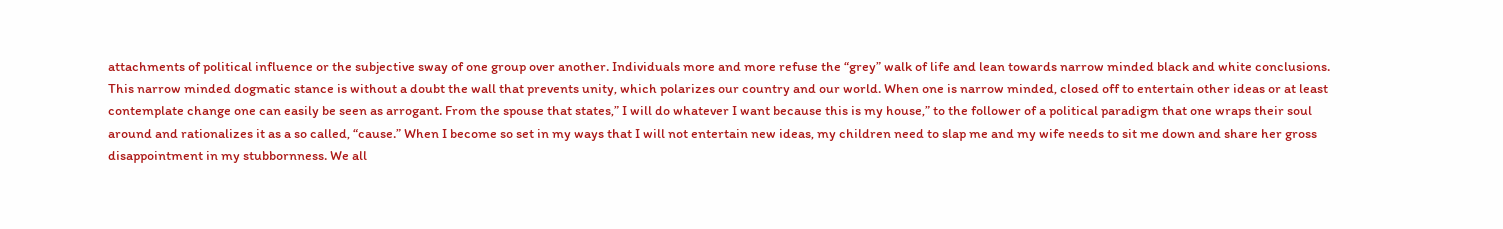attachments of political influence or the subjective sway of one group over another. Individuals more and more refuse the “grey” walk of life and lean towards narrow minded black and white conclusions. This narrow minded dogmatic stance is without a doubt the wall that prevents unity, which polarizes our country and our world. When one is narrow minded, closed off to entertain other ideas or at least contemplate change one can easily be seen as arrogant. From the spouse that states,” I will do whatever I want because this is my house,” to the follower of a political paradigm that one wraps their soul around and rationalizes it as a so called, “cause.” When I become so set in my ways that I will not entertain new ideas, my children need to slap me and my wife needs to sit me down and share her gross disappointment in my stubbornness. We all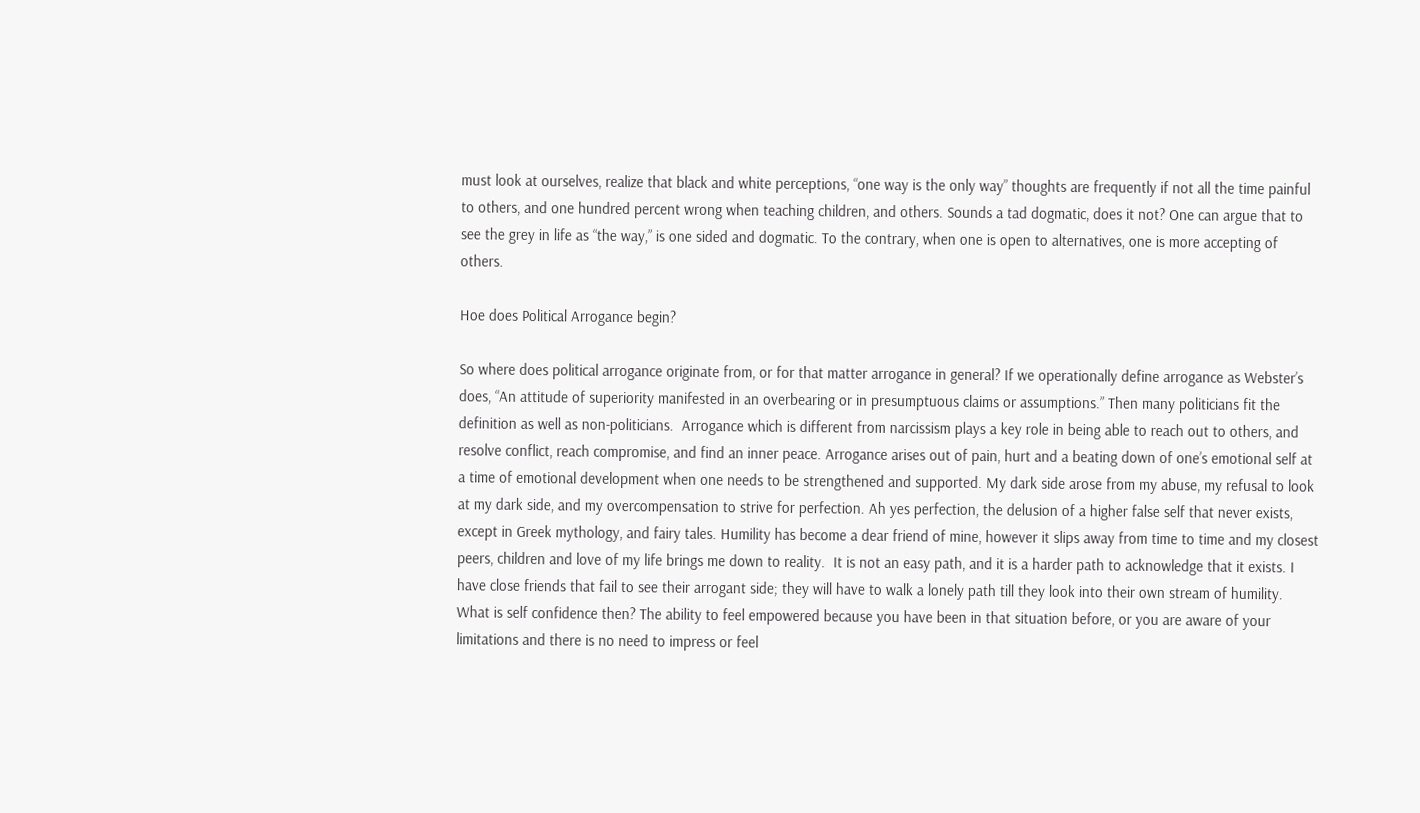must look at ourselves, realize that black and white perceptions, “one way is the only way” thoughts are frequently if not all the time painful to others, and one hundred percent wrong when teaching children, and others. Sounds a tad dogmatic, does it not? One can argue that to see the grey in life as “the way,” is one sided and dogmatic. To the contrary, when one is open to alternatives, one is more accepting of others.

Hoe does Political Arrogance begin?

So where does political arrogance originate from, or for that matter arrogance in general? If we operationally define arrogance as Webster’s does, “An attitude of superiority manifested in an overbearing or in presumptuous claims or assumptions.” Then many politicians fit the definition as well as non-politicians.  Arrogance which is different from narcissism plays a key role in being able to reach out to others, and resolve conflict, reach compromise, and find an inner peace. Arrogance arises out of pain, hurt and a beating down of one’s emotional self at a time of emotional development when one needs to be strengthened and supported. My dark side arose from my abuse, my refusal to look at my dark side, and my overcompensation to strive for perfection. Ah yes perfection, the delusion of a higher false self that never exists, except in Greek mythology, and fairy tales. Humility has become a dear friend of mine, however it slips away from time to time and my closest peers, children and love of my life brings me down to reality.  It is not an easy path, and it is a harder path to acknowledge that it exists. I have close friends that fail to see their arrogant side; they will have to walk a lonely path till they look into their own stream of humility. What is self confidence then? The ability to feel empowered because you have been in that situation before, or you are aware of your limitations and there is no need to impress or feel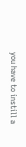you have to instill a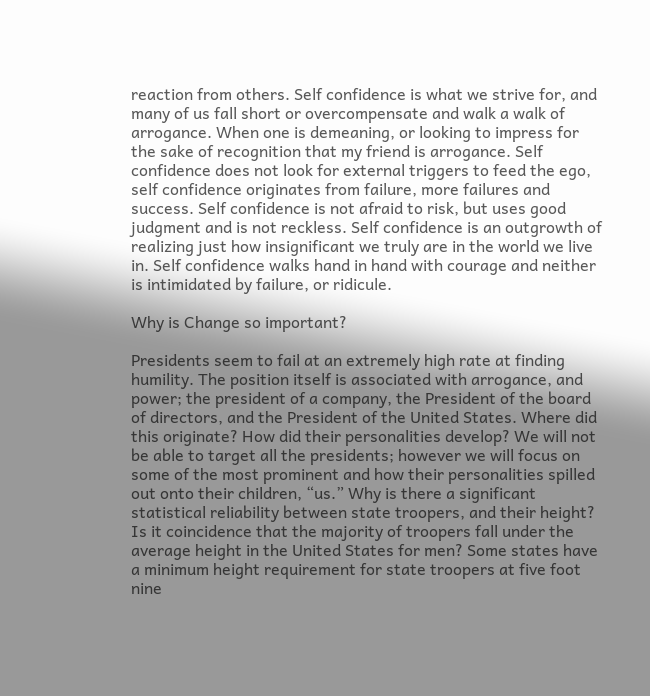reaction from others. Self confidence is what we strive for, and many of us fall short or overcompensate and walk a walk of arrogance. When one is demeaning, or looking to impress for the sake of recognition that my friend is arrogance. Self confidence does not look for external triggers to feed the ego, self confidence originates from failure, more failures and success. Self confidence is not afraid to risk, but uses good judgment and is not reckless. Self confidence is an outgrowth of realizing just how insignificant we truly are in the world we live in. Self confidence walks hand in hand with courage and neither is intimidated by failure, or ridicule.

Why is Change so important?

Presidents seem to fail at an extremely high rate at finding humility. The position itself is associated with arrogance, and power; the president of a company, the President of the board of directors, and the President of the United States. Where did this originate? How did their personalities develop? We will not be able to target all the presidents; however we will focus on some of the most prominent and how their personalities spilled out onto their children, “us.” Why is there a significant statistical reliability between state troopers, and their height? Is it coincidence that the majority of troopers fall under the average height in the United States for men? Some states have a minimum height requirement for state troopers at five foot nine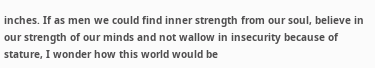inches. If as men we could find inner strength from our soul, believe in our strength of our minds and not wallow in insecurity because of stature, I wonder how this world would be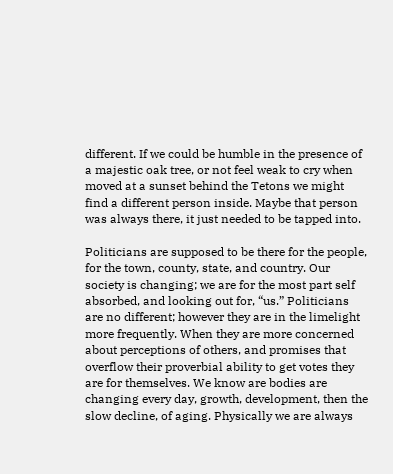different. If we could be humble in the presence of a majestic oak tree, or not feel weak to cry when moved at a sunset behind the Tetons we might find a different person inside. Maybe that person was always there, it just needed to be tapped into.

Politicians are supposed to be there for the people, for the town, county, state, and country. Our society is changing; we are for the most part self absorbed, and looking out for, “us.” Politicians are no different; however they are in the limelight more frequently. When they are more concerned about perceptions of others, and promises that overflow their proverbial ability to get votes they are for themselves. We know are bodies are changing every day, growth, development, then the slow decline, of aging. Physically we are always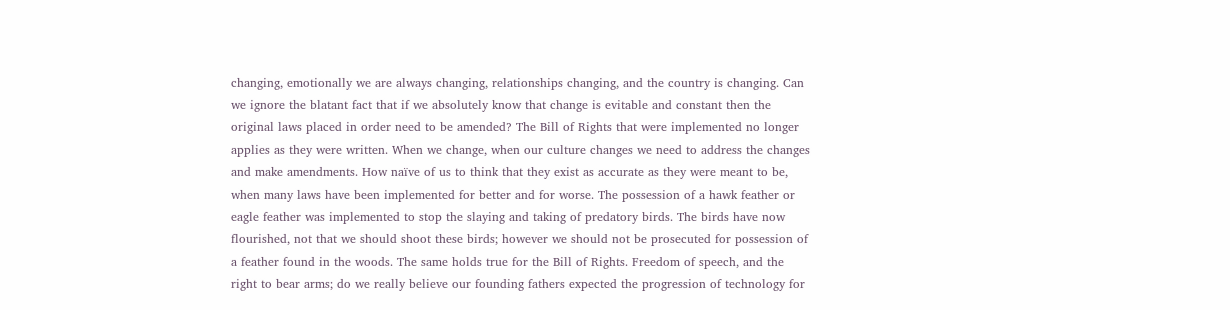changing, emotionally we are always changing, relationships changing, and the country is changing. Can we ignore the blatant fact that if we absolutely know that change is evitable and constant then the original laws placed in order need to be amended? The Bill of Rights that were implemented no longer applies as they were written. When we change, when our culture changes we need to address the changes and make amendments. How naïve of us to think that they exist as accurate as they were meant to be, when many laws have been implemented for better and for worse. The possession of a hawk feather or eagle feather was implemented to stop the slaying and taking of predatory birds. The birds have now flourished, not that we should shoot these birds; however we should not be prosecuted for possession of a feather found in the woods. The same holds true for the Bill of Rights. Freedom of speech, and the right to bear arms; do we really believe our founding fathers expected the progression of technology for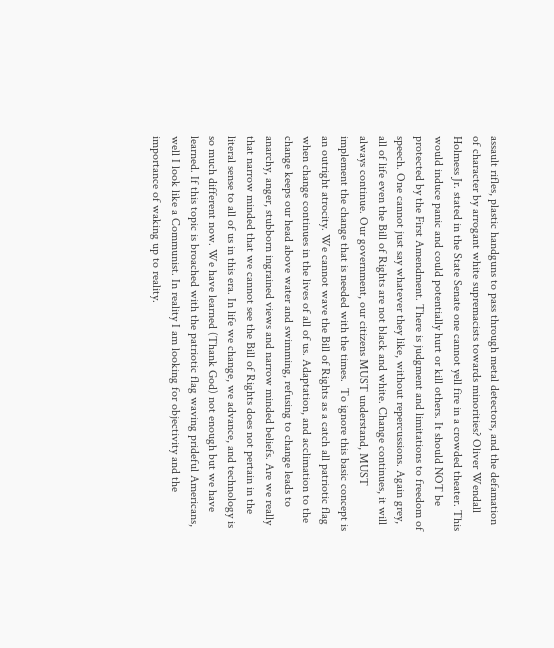assault rifles, plastic handguns to pass through metal detectors, and the defamation of character by arrogant white supremacists towards minorities? Oliver Wendall Holmess Jr. stated in the State Senate one cannot yell fire in a crowded theater. This would induce panic and could potentially hurt or kill others. It should NOT be protected by the First Amendment. There is judgment and limitations to freedom of speech. One cannot just say whatever they like, without repercussions. Again grey, all of life even the Bill of Rights are not black and white. Change continues, it will always continue. Our government, our citizens MUST understand, MUST implement the change that is needed with the times.  To ignore this basic concept is an outright atrocity. We cannot wave the Bill of Rights as a catch all patriotic flag when change continues in the lives of all of us. Adaptation, and acclimation to the change keeps our head above water and swimming, refusing to change leads to anarchy, anger, stubborn ingrained views and narrow minded beliefs. Are we really that narrow minded that we cannot see the Bill of Rights does not pertain in the literal sense to all of us in this era. In life we change, we advance, and technology is so much different now. We have learned (Thank God) not enough but we have learned. If this topic is broached with the patriotic flag waving prideful Americans, well I look like a Communist. In reality I am looking for objectivity and the importance of waking up to reality.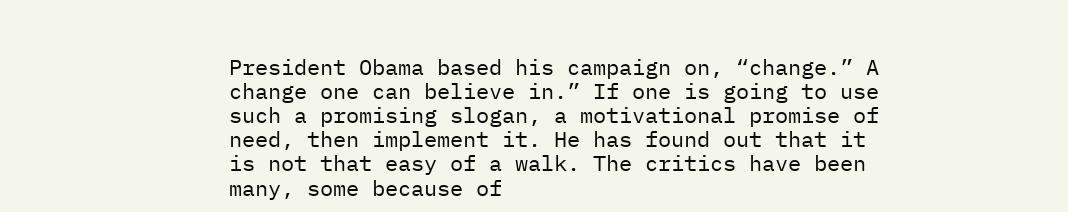President Obama based his campaign on, “change.” A change one can believe in.” If one is going to use such a promising slogan, a motivational promise of need, then implement it. He has found out that it is not that easy of a walk. The critics have been many, some because of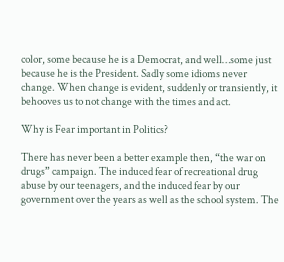color, some because he is a Democrat, and well…some just because he is the President. Sadly some idioms never change. When change is evident, suddenly or transiently, it behooves us to not change with the times and act.

Why is Fear important in Politics?

There has never been a better example then, “the war on drugs” campaign. The induced fear of recreational drug abuse by our teenagers, and the induced fear by our government over the years as well as the school system. The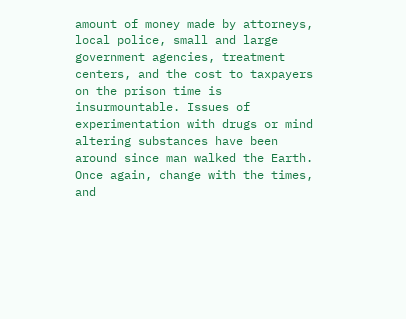amount of money made by attorneys, local police, small and large government agencies, treatment centers, and the cost to taxpayers on the prison time is insurmountable. Issues of experimentation with drugs or mind altering substances have been around since man walked the Earth. Once again, change with the times, and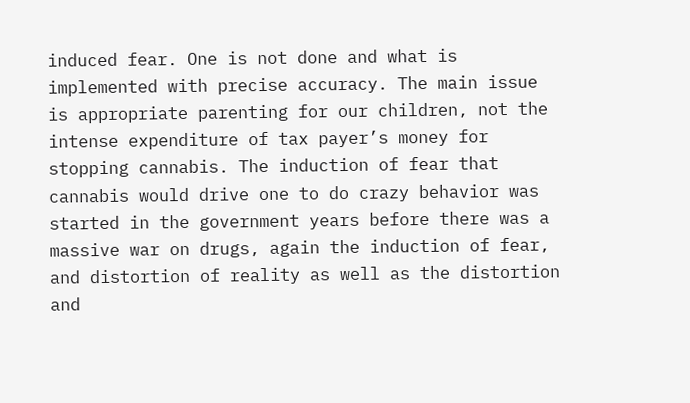induced fear. One is not done and what is implemented with precise accuracy. The main issue is appropriate parenting for our children, not the intense expenditure of tax payer’s money for stopping cannabis. The induction of fear that cannabis would drive one to do crazy behavior was started in the government years before there was a massive war on drugs, again the induction of fear, and distortion of reality as well as the distortion and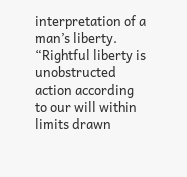interpretation of a man’s liberty. “Rightful liberty is unobstructed action according to our will within limits drawn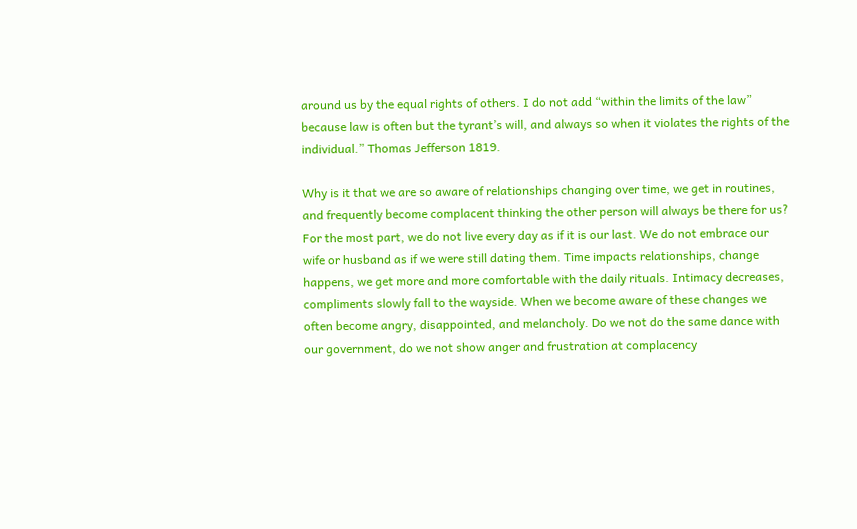around us by the equal rights of others. I do not add “within the limits of the law” because law is often but the tyrant’s will, and always so when it violates the rights of the individual.” Thomas Jefferson 1819.

Why is it that we are so aware of relationships changing over time, we get in routines, and frequently become complacent thinking the other person will always be there for us? For the most part, we do not live every day as if it is our last. We do not embrace our wife or husband as if we were still dating them. Time impacts relationships, change happens, we get more and more comfortable with the daily rituals. Intimacy decreases, compliments slowly fall to the wayside. When we become aware of these changes we often become angry, disappointed, and melancholy. Do we not do the same dance with our government, do we not show anger and frustration at complacency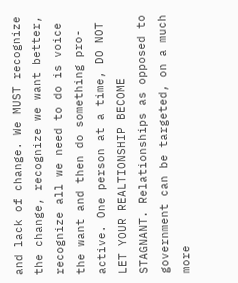and lack of change. We MUST recognize the change, recognize we want better, recognize all we need to do is voice the want and then do something pro-active. One person at a time, DO NOT LET YOUR REALTIONSHIP BECOME STAGNANT. Relationships as opposed to government can be targeted, on a much more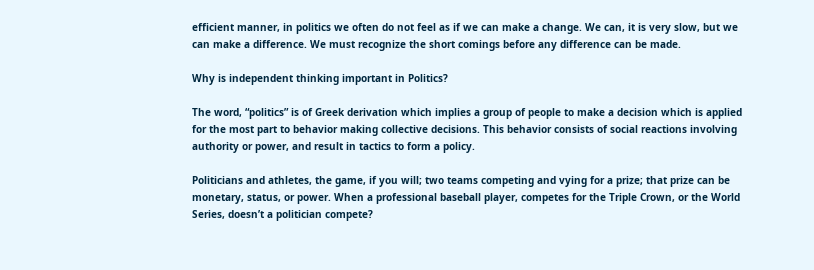efficient manner, in politics we often do not feel as if we can make a change. We can, it is very slow, but we can make a difference. We must recognize the short comings before any difference can be made.

Why is independent thinking important in Politics?

The word, “politics” is of Greek derivation which implies a group of people to make a decision which is applied for the most part to behavior making collective decisions. This behavior consists of social reactions involving authority or power, and result in tactics to form a policy.

Politicians and athletes, the game, if you will; two teams competing and vying for a prize; that prize can be monetary, status, or power. When a professional baseball player, competes for the Triple Crown, or the World Series, doesn’t a politician compete?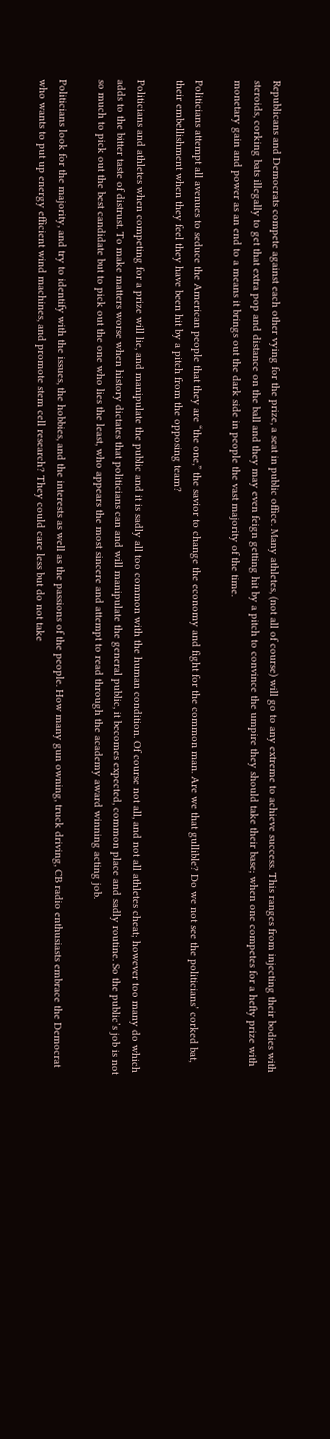Republicans and Democrats compete against each other vying for the prize, a seat in public office. Many athletes, (not all of course) will go to any extreme to achieve success. This ranges from injecting their bodies with steroids, corking bats illegally to get that extra pop and distance on the ball and they may even feign getting hit by a pitch to convince the umpire they should take their base; when one competes for a hefty prize with monetary gain and power as an end to a means it brings out the dark side in people the vast majority of the time.

Politicians attempt all avenues to seduce the American people that they are “the one,” the savior to change the economy and fight for the common man. Are we that gullible? Do we not see the politicians’ corked bat, their embellishment when they feel they have been hit by a pitch from the opposing team?

Politicians and athletes when competing for a prize will lie, and manipulate the public and it is sadly all too common with the human condition. Of course not all, and not all athletes cheat; however too many do which adds to the bitter taste of distrust. To make matters worse when history dictates that politicians can and will manipulate the general public, it becomes expected, common place and sadly routine. So the public’s job is not so much to pick out the best candidate but to pick out the one who lies the least, who appears the most sincere and attempt to read through the academy award winning acting job.

Politicians look for the majority, and try to identify with the issues, the hobbies, and the interests as well as the passions of the people. How many gun owning, truck driving, CB radio enthusiasts embrace the Democrat who wants to put up energy efficient wind machines, and promote stem cell research? They could care less but do not take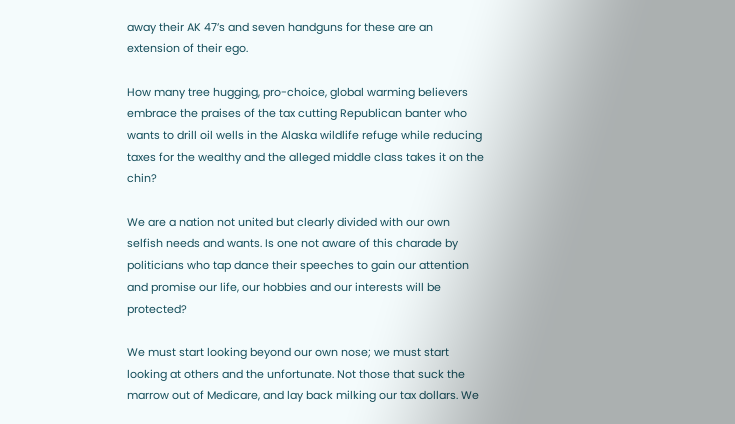away their AK 47’s and seven handguns for these are an extension of their ego.

How many tree hugging, pro-choice, global warming believers embrace the praises of the tax cutting Republican banter who wants to drill oil wells in the Alaska wildlife refuge while reducing taxes for the wealthy and the alleged middle class takes it on the chin?

We are a nation not united but clearly divided with our own selfish needs and wants. Is one not aware of this charade by politicians who tap dance their speeches to gain our attention and promise our life, our hobbies and our interests will be protected?

We must start looking beyond our own nose; we must start looking at others and the unfortunate. Not those that suck the marrow out of Medicare, and lay back milking our tax dollars. We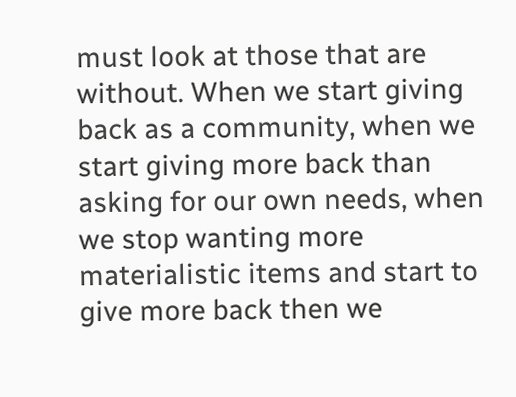must look at those that are without. When we start giving back as a community, when we start giving more back than asking for our own needs, when we stop wanting more materialistic items and start to give more back then we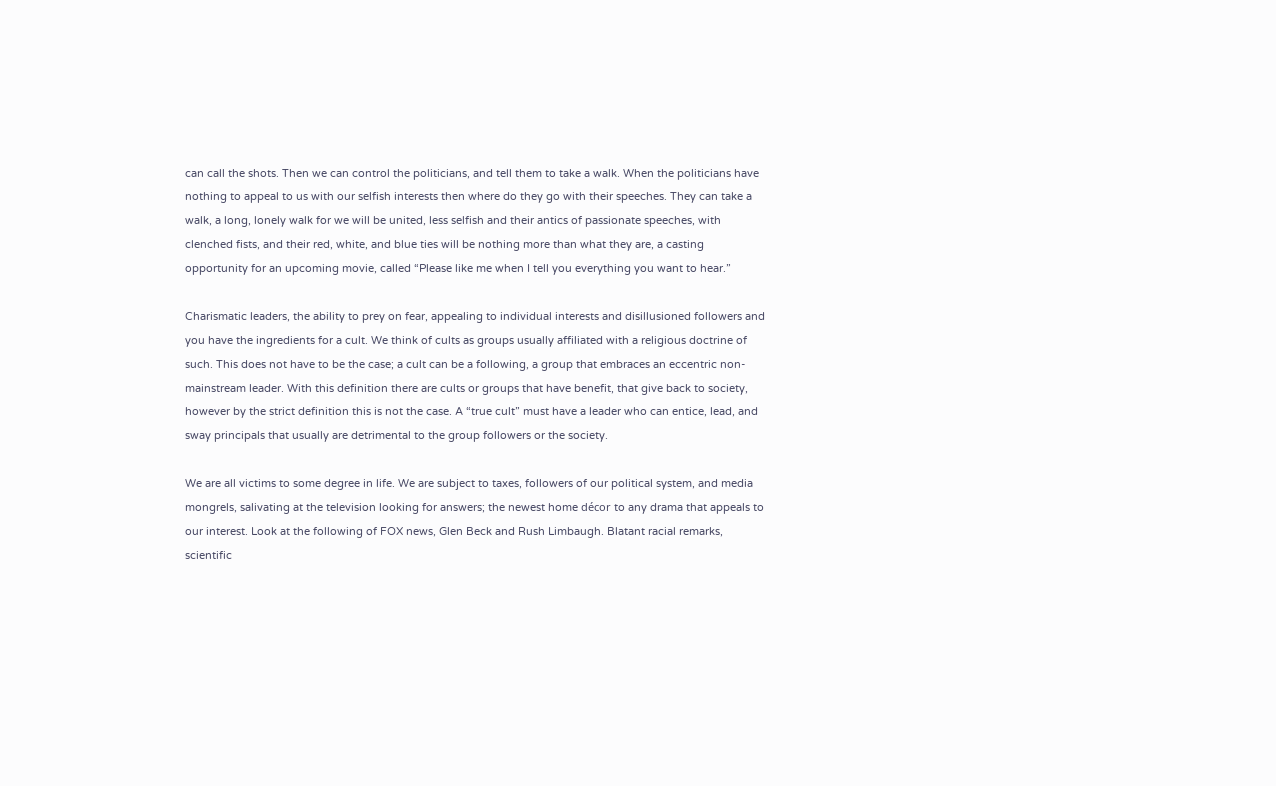can call the shots. Then we can control the politicians, and tell them to take a walk. When the politicians have nothing to appeal to us with our selfish interests then where do they go with their speeches. They can take a walk, a long, lonely walk for we will be united, less selfish and their antics of passionate speeches, with clenched fists, and their red, white, and blue ties will be nothing more than what they are, a casting opportunity for an upcoming movie, called “Please like me when I tell you everything you want to hear.”

Charismatic leaders, the ability to prey on fear, appealing to individual interests and disillusioned followers and you have the ingredients for a cult. We think of cults as groups usually affiliated with a religious doctrine of such. This does not have to be the case; a cult can be a following, a group that embraces an eccentric non-mainstream leader. With this definition there are cults or groups that have benefit, that give back to society, however by the strict definition this is not the case. A “true cult” must have a leader who can entice, lead, and sway principals that usually are detrimental to the group followers or the society.

We are all victims to some degree in life. We are subject to taxes, followers of our political system, and media mongrels, salivating at the television looking for answers; the newest home décor to any drama that appeals to our interest. Look at the following of FOX news, Glen Beck and Rush Limbaugh. Blatant racial remarks, scientific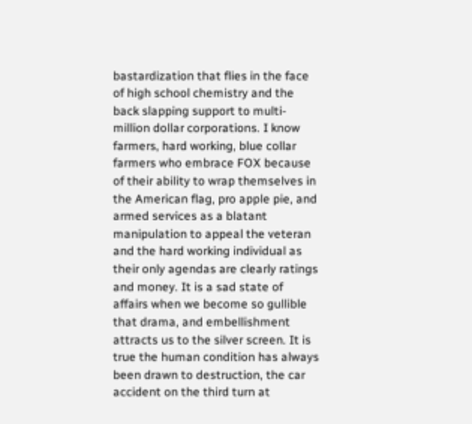bastardization that flies in the face of high school chemistry and the back slapping support to multi-million dollar corporations. I know farmers, hard working, blue collar farmers who embrace FOX because of their ability to wrap themselves in the American flag, pro apple pie, and armed services as a blatant manipulation to appeal the veteran and the hard working individual as their only agendas are clearly ratings and money. It is a sad state of affairs when we become so gullible that drama, and embellishment attracts us to the silver screen. It is true the human condition has always been drawn to destruction, the car accident on the third turn at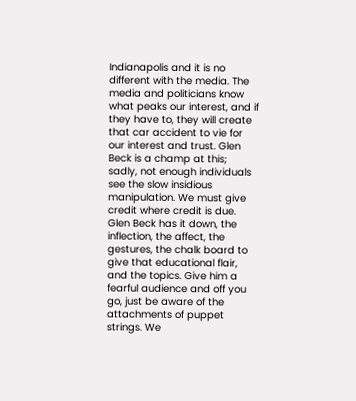Indianapolis and it is no different with the media. The media and politicians know what peaks our interest, and if they have to, they will create that car accident to vie for our interest and trust. Glen Beck is a champ at this; sadly, not enough individuals see the slow insidious manipulation. We must give credit where credit is due. Glen Beck has it down, the inflection, the affect, the gestures, the chalk board to give that educational flair, and the topics. Give him a fearful audience and off you go, just be aware of the attachments of puppet strings. We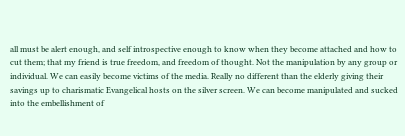all must be alert enough, and self introspective enough to know when they become attached and how to cut them; that my friend is true freedom, and freedom of thought. Not the manipulation by any group or individual. We can easily become victims of the media. Really no different than the elderly giving their savings up to charismatic Evangelical hosts on the silver screen. We can become manipulated and sucked into the embellishment of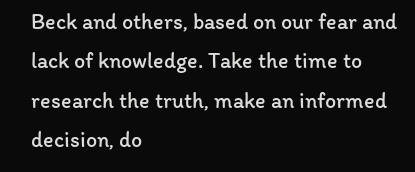Beck and others, based on our fear and lack of knowledge. Take the time to research the truth, make an informed decision, do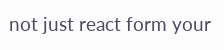not just react form your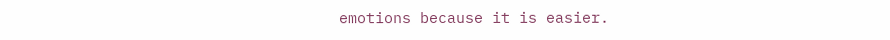emotions because it is easier.